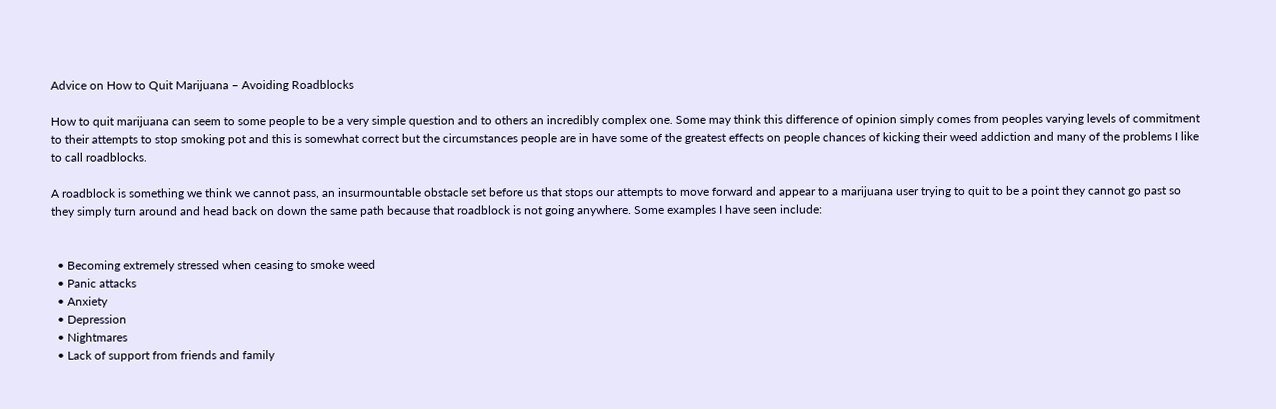Advice on How to Quit Marijuana – Avoiding Roadblocks

How to quit marijuana can seem to some people to be a very simple question and to others an incredibly complex one. Some may think this difference of opinion simply comes from peoples varying levels of commitment to their attempts to stop smoking pot and this is somewhat correct but the circumstances people are in have some of the greatest effects on people chances of kicking their weed addiction and many of the problems I like to call roadblocks.

A roadblock is something we think we cannot pass, an insurmountable obstacle set before us that stops our attempts to move forward and appear to a marijuana user trying to quit to be a point they cannot go past so they simply turn around and head back on down the same path because that roadblock is not going anywhere. Some examples I have seen include:


  • Becoming extremely stressed when ceasing to smoke weed
  • Panic attacks
  • Anxiety
  • Depression
  • Nightmares
  • Lack of support from friends and family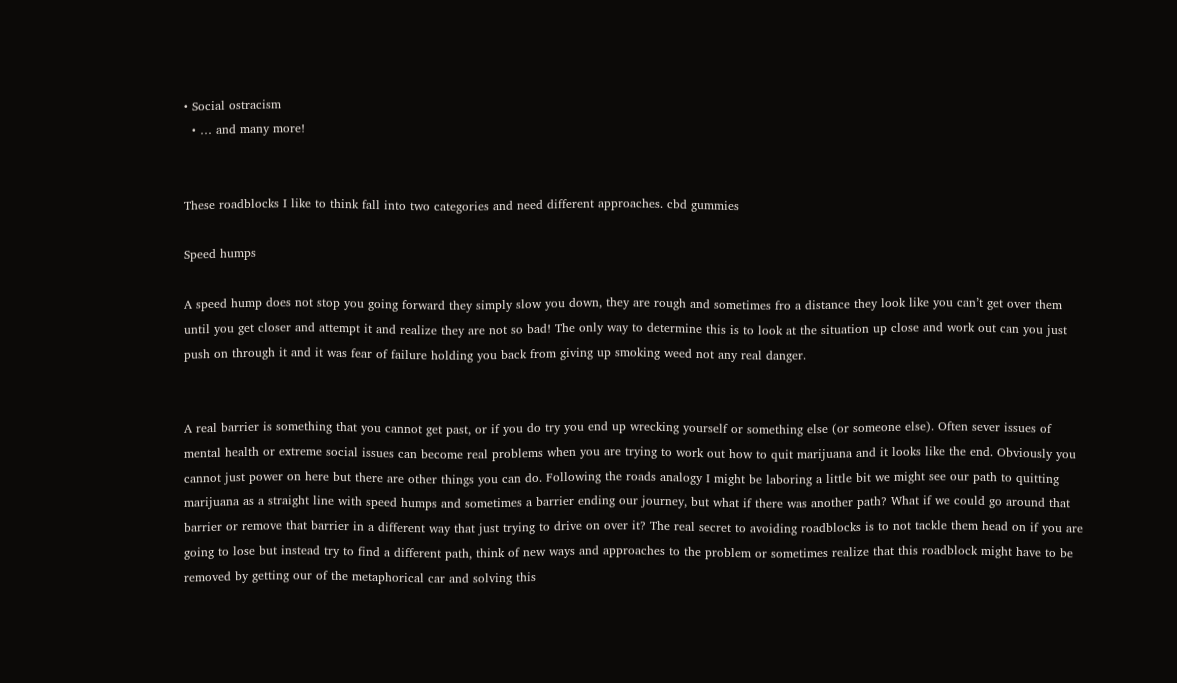• Social ostracism
  • … and many more!


These roadblocks I like to think fall into two categories and need different approaches. cbd gummies

Speed humps

A speed hump does not stop you going forward they simply slow you down, they are rough and sometimes fro a distance they look like you can’t get over them until you get closer and attempt it and realize they are not so bad! The only way to determine this is to look at the situation up close and work out can you just push on through it and it was fear of failure holding you back from giving up smoking weed not any real danger.


A real barrier is something that you cannot get past, or if you do try you end up wrecking yourself or something else (or someone else). Often sever issues of mental health or extreme social issues can become real problems when you are trying to work out how to quit marijuana and it looks like the end. Obviously you cannot just power on here but there are other things you can do. Following the roads analogy I might be laboring a little bit we might see our path to quitting marijuana as a straight line with speed humps and sometimes a barrier ending our journey, but what if there was another path? What if we could go around that barrier or remove that barrier in a different way that just trying to drive on over it? The real secret to avoiding roadblocks is to not tackle them head on if you are going to lose but instead try to find a different path, think of new ways and approaches to the problem or sometimes realize that this roadblock might have to be removed by getting our of the metaphorical car and solving this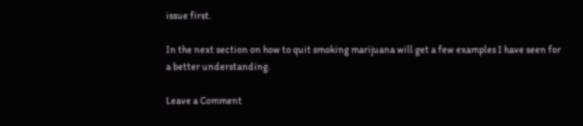issue first.

In the next section on how to quit smoking marijuana will get a few examples I have seen for a better understanding.

Leave a Comment